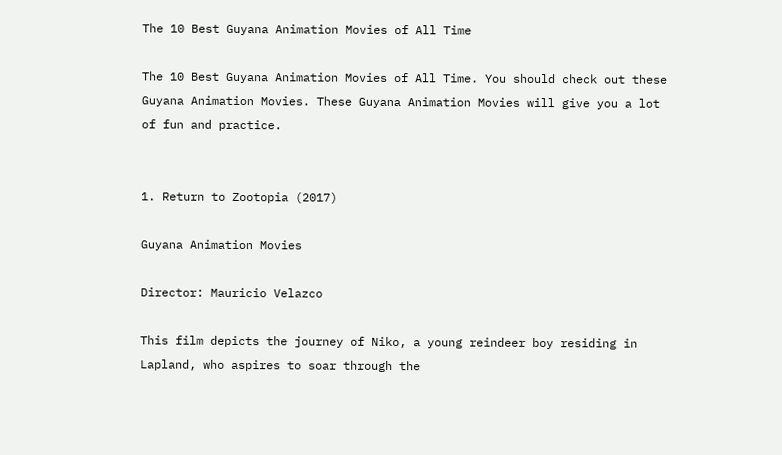The 10 Best Guyana Animation Movies of All Time

The 10 Best Guyana Animation Movies of All Time. You should check out these Guyana Animation Movies. These Guyana Animation Movies will give you a lot of fun and practice.


1. Return to Zootopia (2017)

Guyana Animation Movies

Director: Mauricio Velazco

This film depicts the journey of Niko, a young reindeer boy residing in Lapland, who aspires to soar through the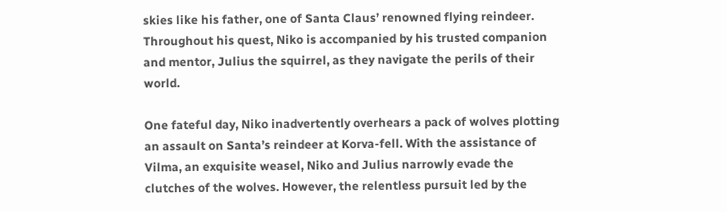skies like his father, one of Santa Claus’ renowned flying reindeer. Throughout his quest, Niko is accompanied by his trusted companion and mentor, Julius the squirrel, as they navigate the perils of their world.

One fateful day, Niko inadvertently overhears a pack of wolves plotting an assault on Santa’s reindeer at Korva-fell. With the assistance of Vilma, an exquisite weasel, Niko and Julius narrowly evade the clutches of the wolves. However, the relentless pursuit led by the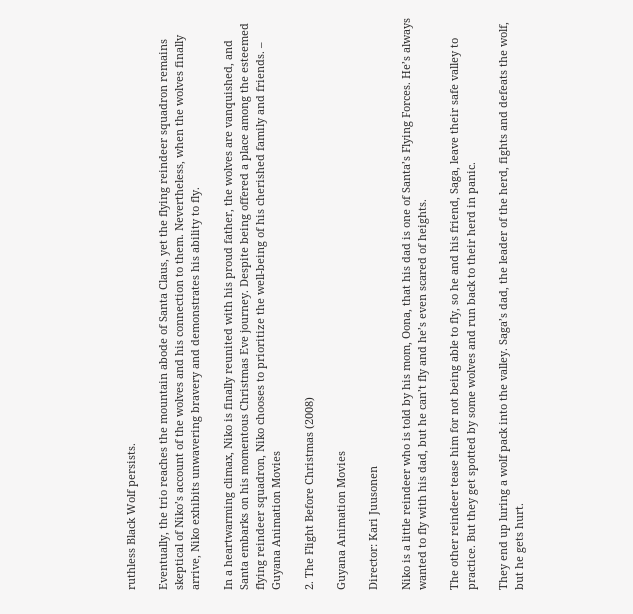ruthless Black Wolf persists.

Eventually, the trio reaches the mountain abode of Santa Claus, yet the flying reindeer squadron remains skeptical of Niko’s account of the wolves and his connection to them. Nevertheless, when the wolves finally arrive, Niko exhibits unwavering bravery and demonstrates his ability to fly.

In a heartwarming climax, Niko is finally reunited with his proud father, the wolves are vanquished, and Santa embarks on his momentous Christmas Eve journey. Despite being offered a place among the esteemed flying reindeer squadron, Niko chooses to prioritize the well-being of his cherished family and friends. – Guyana Animation Movies

2. The Flight Before Christmas (2008)

Guyana Animation Movies

Director: Kari Juusonen

Niko is a little reindeer who is told by his mom, Oona, that his dad is one of Santa’s Flying Forces. He’s always wanted to fly with his dad, but he can’t fly and he’s even scared of heights.

The other reindeer tease him for not being able to fly, so he and his friend, Saga, leave their safe valley to practice. But they get spotted by some wolves and run back to their herd in panic.

They end up luring a wolf pack into the valley. Saga’s dad, the leader of the herd, fights and defeats the wolf, but he gets hurt.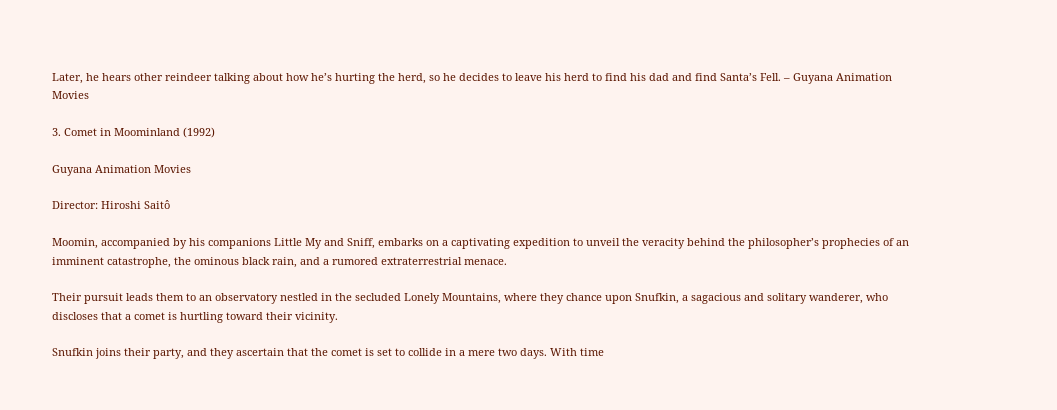Later, he hears other reindeer talking about how he’s hurting the herd, so he decides to leave his herd to find his dad and find Santa’s Fell. – Guyana Animation Movies

3. Comet in Moominland (1992)

Guyana Animation Movies

Director: Hiroshi Saitô

Moomin, accompanied by his companions Little My and Sniff, embarks on a captivating expedition to unveil the veracity behind the philosopher’s prophecies of an imminent catastrophe, the ominous black rain, and a rumored extraterrestrial menace.

Their pursuit leads them to an observatory nestled in the secluded Lonely Mountains, where they chance upon Snufkin, a sagacious and solitary wanderer, who discloses that a comet is hurtling toward their vicinity.

Snufkin joins their party, and they ascertain that the comet is set to collide in a mere two days. With time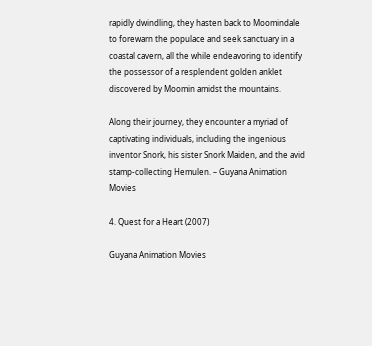rapidly dwindling, they hasten back to Moomindale to forewarn the populace and seek sanctuary in a coastal cavern, all the while endeavoring to identify the possessor of a resplendent golden anklet discovered by Moomin amidst the mountains.

Along their journey, they encounter a myriad of captivating individuals, including the ingenious inventor Snork, his sister Snork Maiden, and the avid stamp-collecting Hemulen. – Guyana Animation Movies

4. Quest for a Heart (2007)

Guyana Animation Movies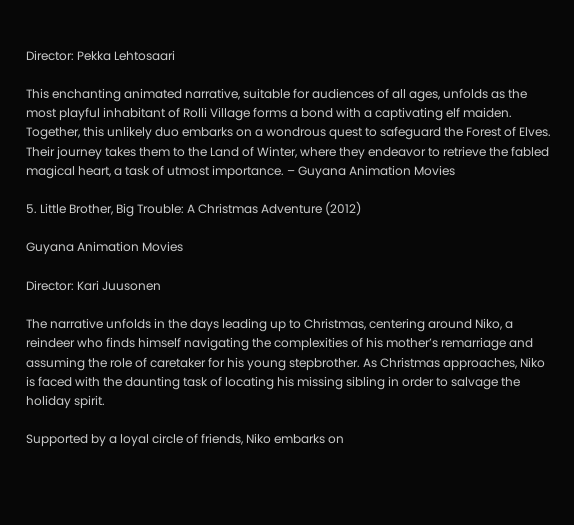Director: Pekka Lehtosaari

This enchanting animated narrative, suitable for audiences of all ages, unfolds as the most playful inhabitant of Rolli Village forms a bond with a captivating elf maiden. Together, this unlikely duo embarks on a wondrous quest to safeguard the Forest of Elves. Their journey takes them to the Land of Winter, where they endeavor to retrieve the fabled magical heart, a task of utmost importance. – Guyana Animation Movies

5. Little Brother, Big Trouble: A Christmas Adventure (2012)

Guyana Animation Movies

Director: Kari Juusonen

The narrative unfolds in the days leading up to Christmas, centering around Niko, a reindeer who finds himself navigating the complexities of his mother’s remarriage and assuming the role of caretaker for his young stepbrother. As Christmas approaches, Niko is faced with the daunting task of locating his missing sibling in order to salvage the holiday spirit.

Supported by a loyal circle of friends, Niko embarks on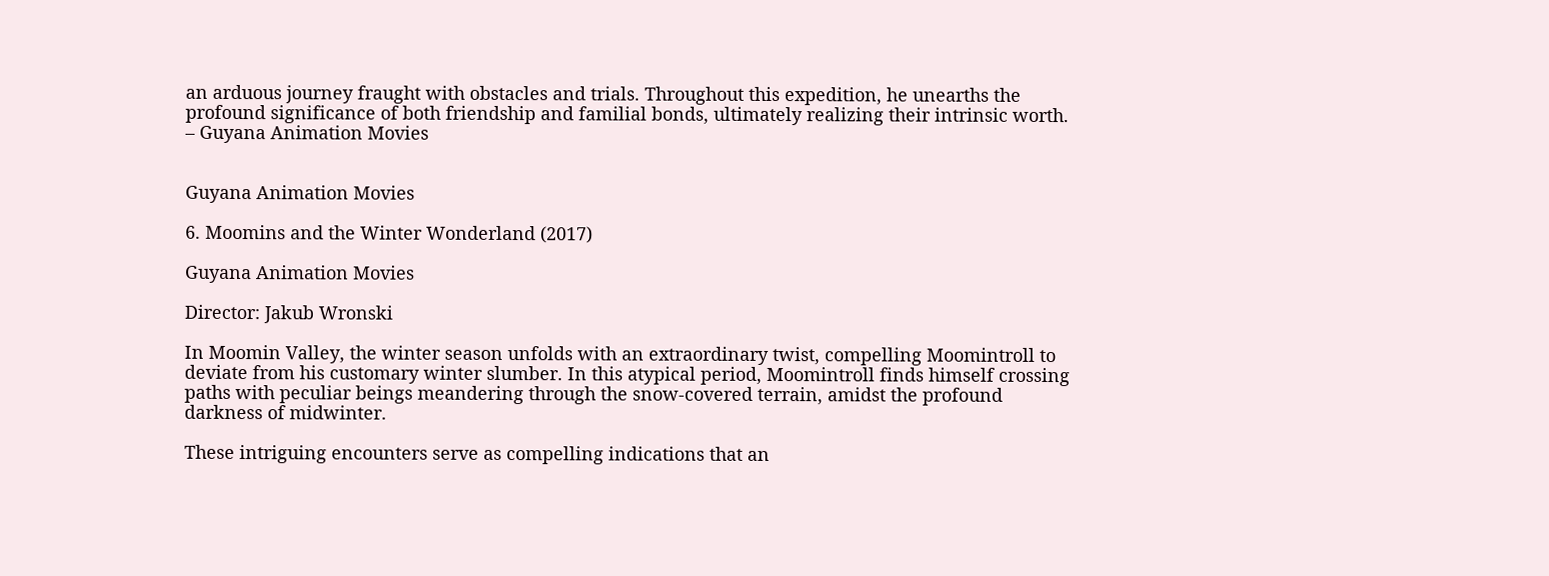an arduous journey fraught with obstacles and trials. Throughout this expedition, he unearths the profound significance of both friendship and familial bonds, ultimately realizing their intrinsic worth. – Guyana Animation Movies


Guyana Animation Movies

6. Moomins and the Winter Wonderland (2017)

Guyana Animation Movies

Director: Jakub Wronski

In Moomin Valley, the winter season unfolds with an extraordinary twist, compelling Moomintroll to deviate from his customary winter slumber. In this atypical period, Moomintroll finds himself crossing paths with peculiar beings meandering through the snow-covered terrain, amidst the profound darkness of midwinter.

These intriguing encounters serve as compelling indications that an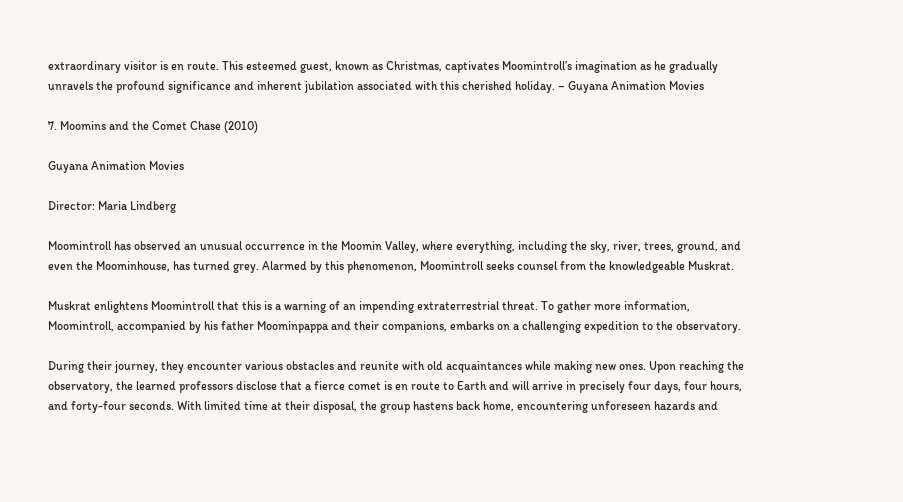extraordinary visitor is en route. This esteemed guest, known as Christmas, captivates Moomintroll’s imagination as he gradually unravels the profound significance and inherent jubilation associated with this cherished holiday. – Guyana Animation Movies

7. Moomins and the Comet Chase (2010)

Guyana Animation Movies

Director: Maria Lindberg

Moomintroll has observed an unusual occurrence in the Moomin Valley, where everything, including the sky, river, trees, ground, and even the Moominhouse, has turned grey. Alarmed by this phenomenon, Moomintroll seeks counsel from the knowledgeable Muskrat.

Muskrat enlightens Moomintroll that this is a warning of an impending extraterrestrial threat. To gather more information, Moomintroll, accompanied by his father Moominpappa and their companions, embarks on a challenging expedition to the observatory.

During their journey, they encounter various obstacles and reunite with old acquaintances while making new ones. Upon reaching the observatory, the learned professors disclose that a fierce comet is en route to Earth and will arrive in precisely four days, four hours, and forty-four seconds. With limited time at their disposal, the group hastens back home, encountering unforeseen hazards and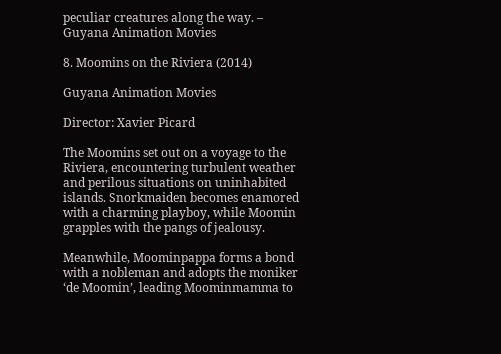peculiar creatures along the way. – Guyana Animation Movies

8. Moomins on the Riviera (2014)

Guyana Animation Movies

Director: Xavier Picard

The Moomins set out on a voyage to the Riviera, encountering turbulent weather and perilous situations on uninhabited islands. Snorkmaiden becomes enamored with a charming playboy, while Moomin grapples with the pangs of jealousy.

Meanwhile, Moominpappa forms a bond with a nobleman and adopts the moniker ‘de Moomin’, leading Moominmamma to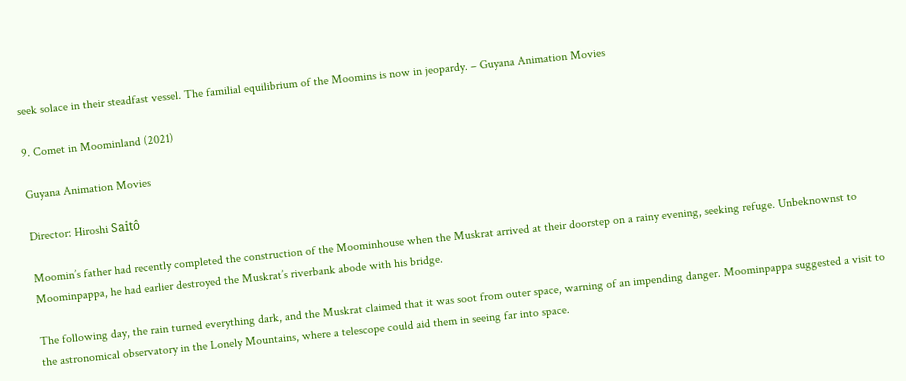seek solace in their steadfast vessel. The familial equilibrium of the Moomins is now in jeopardy. – Guyana Animation Movies

9. Comet in Moominland (2021)

Guyana Animation Movies

Director: Hiroshi Saitô

Moomin’s father had recently completed the construction of the Moominhouse when the Muskrat arrived at their doorstep on a rainy evening, seeking refuge. Unbeknownst to Moominpappa, he had earlier destroyed the Muskrat’s riverbank abode with his bridge.

The following day, the rain turned everything dark, and the Muskrat claimed that it was soot from outer space, warning of an impending danger. Moominpappa suggested a visit to the astronomical observatory in the Lonely Mountains, where a telescope could aid them in seeing far into space.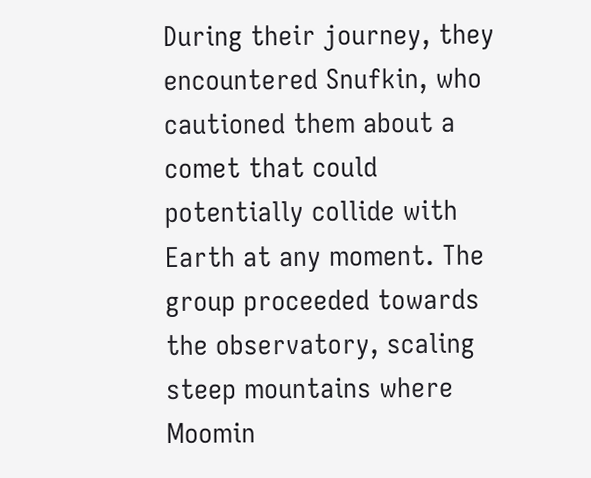During their journey, they encountered Snufkin, who cautioned them about a comet that could potentially collide with Earth at any moment. The group proceeded towards the observatory, scaling steep mountains where Moomin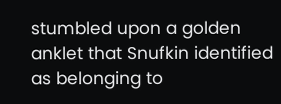stumbled upon a golden anklet that Snufkin identified as belonging to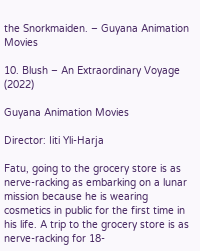the Snorkmaiden. – Guyana Animation Movies

10. Blush – An Extraordinary Voyage (2022)

Guyana Animation Movies

Director: Iiti Yli-Harja

Fatu, going to the grocery store is as nerve-racking as embarking on a lunar mission because he is wearing cosmetics in public for the first time in his life. A trip to the grocery store is as nerve-racking for 18-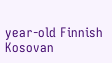year-old Finnish Kosovan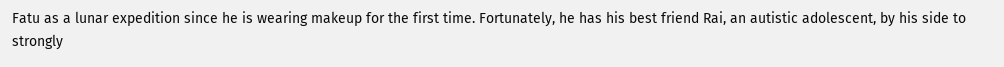Fatu as a lunar expedition since he is wearing makeup for the first time. Fortunately, he has his best friend Rai, an autistic adolescent, by his side to strongly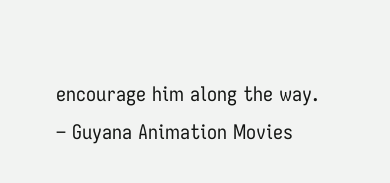encourage him along the way. – Guyana Animation Movies